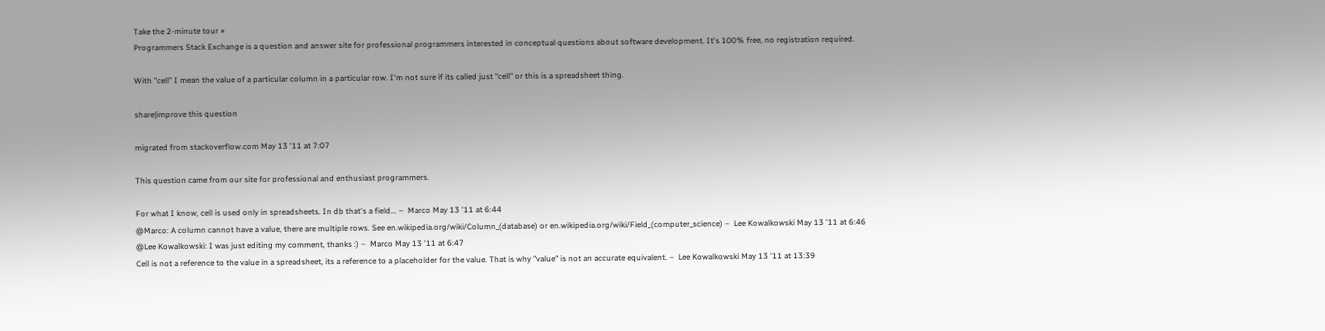Take the 2-minute tour ×
Programmers Stack Exchange is a question and answer site for professional programmers interested in conceptual questions about software development. It's 100% free, no registration required.

With "cell" I mean the value of a particular column in a particular row. I'm not sure if its called just "cell" or this is a spreadsheet thing.

share|improve this question

migrated from stackoverflow.com May 13 '11 at 7:07

This question came from our site for professional and enthusiast programmers.

For what I know, cell is used only in spreadsheets. In db that's a field... –  Marco May 13 '11 at 6:44
@Marco: A column cannot have a value, there are multiple rows. See en.wikipedia.org/wiki/Column_(database) or en.wikipedia.org/wiki/Field_(computer_science) –  Lee Kowalkowski May 13 '11 at 6:46
@Lee Kowalkowski: I was just editing my comment, thanks :) –  Marco May 13 '11 at 6:47
Cell is not a reference to the value in a spreadsheet, its a reference to a placeholder for the value. That is why "value" is not an accurate equivalent. –  Lee Kowalkowski May 13 '11 at 13:39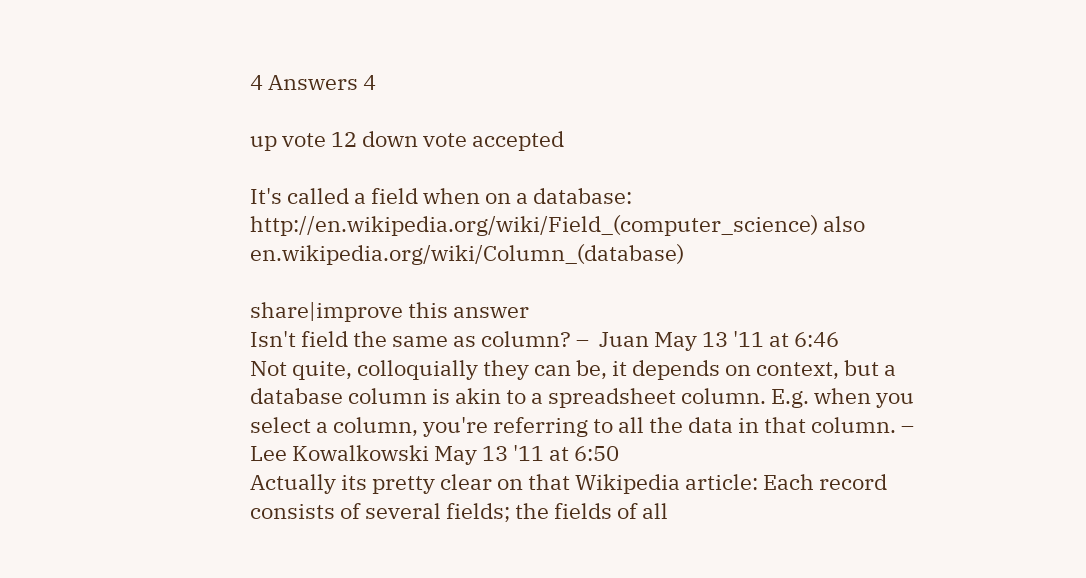4 Answers 4

up vote 12 down vote accepted

It's called a field when on a database: http://en.wikipedia.org/wiki/Field_(computer_science) also en.wikipedia.org/wiki/Column_(database)

share|improve this answer
Isn't field the same as column? –  Juan May 13 '11 at 6:46
Not quite, colloquially they can be, it depends on context, but a database column is akin to a spreadsheet column. E.g. when you select a column, you're referring to all the data in that column. –  Lee Kowalkowski May 13 '11 at 6:50
Actually its pretty clear on that Wikipedia article: Each record consists of several fields; the fields of all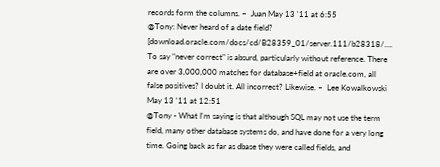records form the columns. –  Juan May 13 '11 at 6:55
@Tony: Never heard of a date field? [download.oracle.com/docs/cd/B28359_01/server.111/b28318/…. To say "never correct" is absurd, particularly without reference. There are over 3,000,000 matches for database+field at oracle.com, all false positives? I doubt it. All incorrect? Likewise. –  Lee Kowalkowski May 13 '11 at 12:51
@Tony - What I'm saying is that although SQL may not use the term field, many other database systems do, and have done for a very long time. Going back as far as dbase they were called fields, and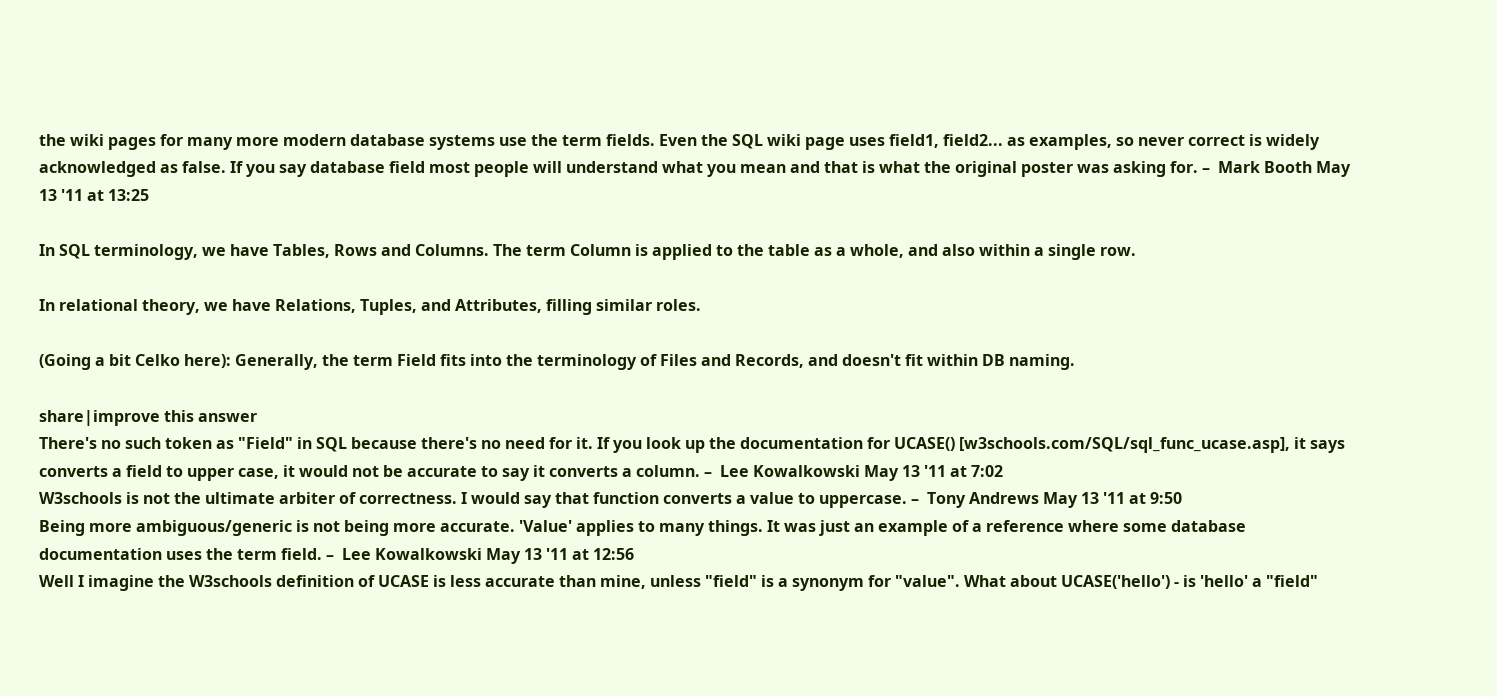the wiki pages for many more modern database systems use the term fields. Even the SQL wiki page uses field1, field2... as examples, so never correct is widely acknowledged as false. If you say database field most people will understand what you mean and that is what the original poster was asking for. –  Mark Booth May 13 '11 at 13:25

In SQL terminology, we have Tables, Rows and Columns. The term Column is applied to the table as a whole, and also within a single row.

In relational theory, we have Relations, Tuples, and Attributes, filling similar roles.

(Going a bit Celko here): Generally, the term Field fits into the terminology of Files and Records, and doesn't fit within DB naming.

share|improve this answer
There's no such token as "Field" in SQL because there's no need for it. If you look up the documentation for UCASE() [w3schools.com/SQL/sql_func_ucase.asp], it says converts a field to upper case, it would not be accurate to say it converts a column. –  Lee Kowalkowski May 13 '11 at 7:02
W3schools is not the ultimate arbiter of correctness. I would say that function converts a value to uppercase. –  Tony Andrews May 13 '11 at 9:50
Being more ambiguous/generic is not being more accurate. 'Value' applies to many things. It was just an example of a reference where some database documentation uses the term field. –  Lee Kowalkowski May 13 '11 at 12:56
Well I imagine the W3schools definition of UCASE is less accurate than mine, unless "field" is a synonym for "value". What about UCASE('hello') - is 'hello' a "field"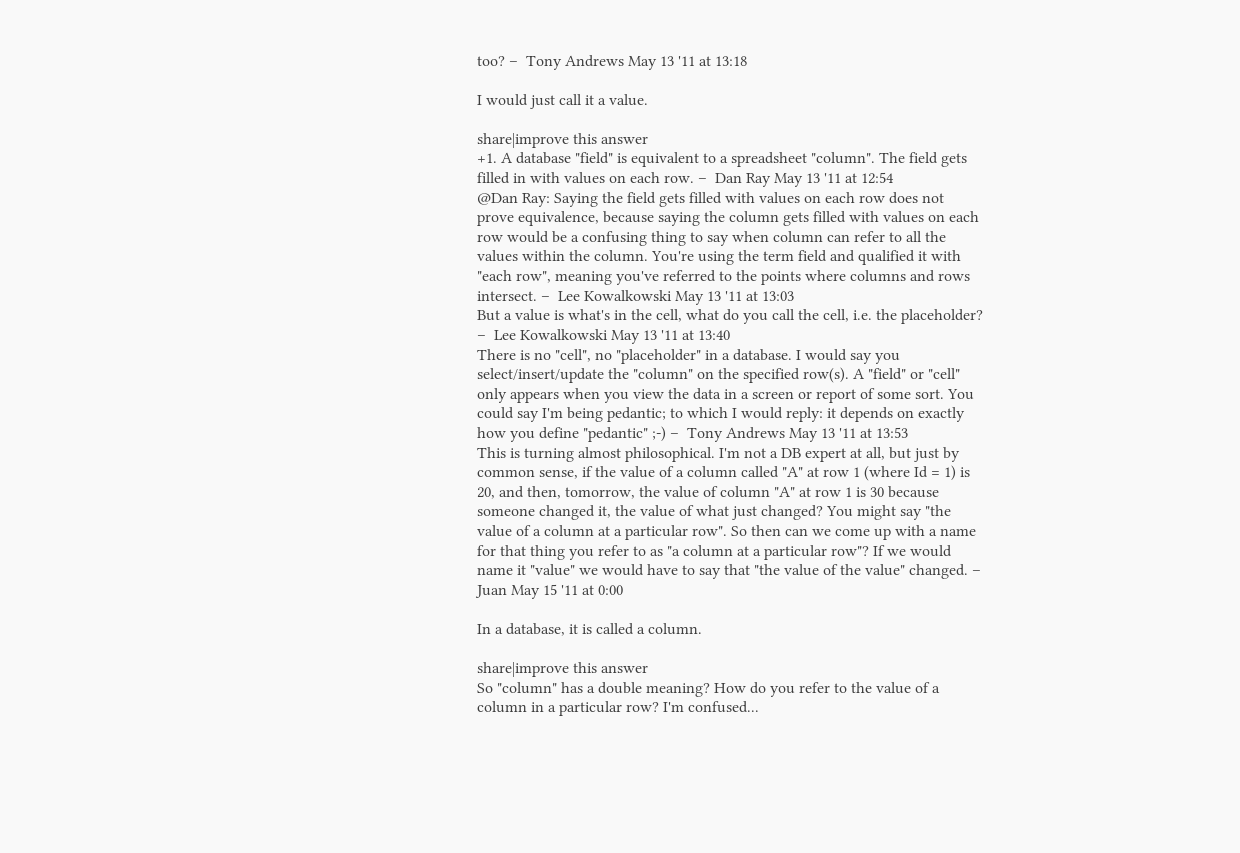too? –  Tony Andrews May 13 '11 at 13:18

I would just call it a value.

share|improve this answer
+1. A database "field" is equivalent to a spreadsheet "column". The field gets filled in with values on each row. –  Dan Ray May 13 '11 at 12:54
@Dan Ray: Saying the field gets filled with values on each row does not prove equivalence, because saying the column gets filled with values on each row would be a confusing thing to say when column can refer to all the values within the column. You're using the term field and qualified it with "each row", meaning you've referred to the points where columns and rows intersect. –  Lee Kowalkowski May 13 '11 at 13:03
But a value is what's in the cell, what do you call the cell, i.e. the placeholder? –  Lee Kowalkowski May 13 '11 at 13:40
There is no "cell", no "placeholder" in a database. I would say you select/insert/update the "column" on the specified row(s). A "field" or "cell" only appears when you view the data in a screen or report of some sort. You could say I'm being pedantic; to which I would reply: it depends on exactly how you define "pedantic" ;-) –  Tony Andrews May 13 '11 at 13:53
This is turning almost philosophical. I'm not a DB expert at all, but just by common sense, if the value of a column called "A" at row 1 (where Id = 1) is 20, and then, tomorrow, the value of column "A" at row 1 is 30 because someone changed it, the value of what just changed? You might say "the value of a column at a particular row". So then can we come up with a name for that thing you refer to as "a column at a particular row"? If we would name it "value" we would have to say that "the value of the value" changed. –  Juan May 15 '11 at 0:00

In a database, it is called a column.

share|improve this answer
So "column" has a double meaning? How do you refer to the value of a column in a particular row? I'm confused...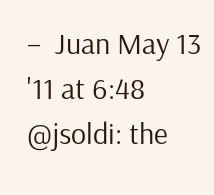–  Juan May 13 '11 at 6:48
@jsoldi: the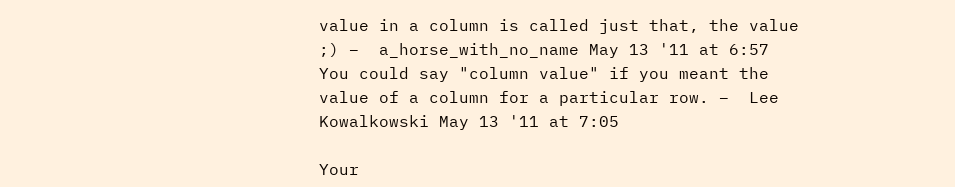value in a column is called just that, the value ;) –  a_horse_with_no_name May 13 '11 at 6:57
You could say "column value" if you meant the value of a column for a particular row. –  Lee Kowalkowski May 13 '11 at 7:05

Your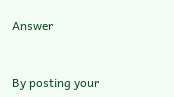Answer


By posting your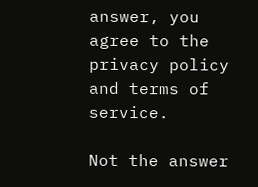answer, you agree to the privacy policy and terms of service.

Not the answer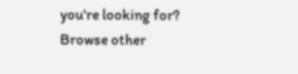you're looking for? Browse other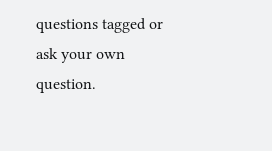questions tagged or ask your own question.